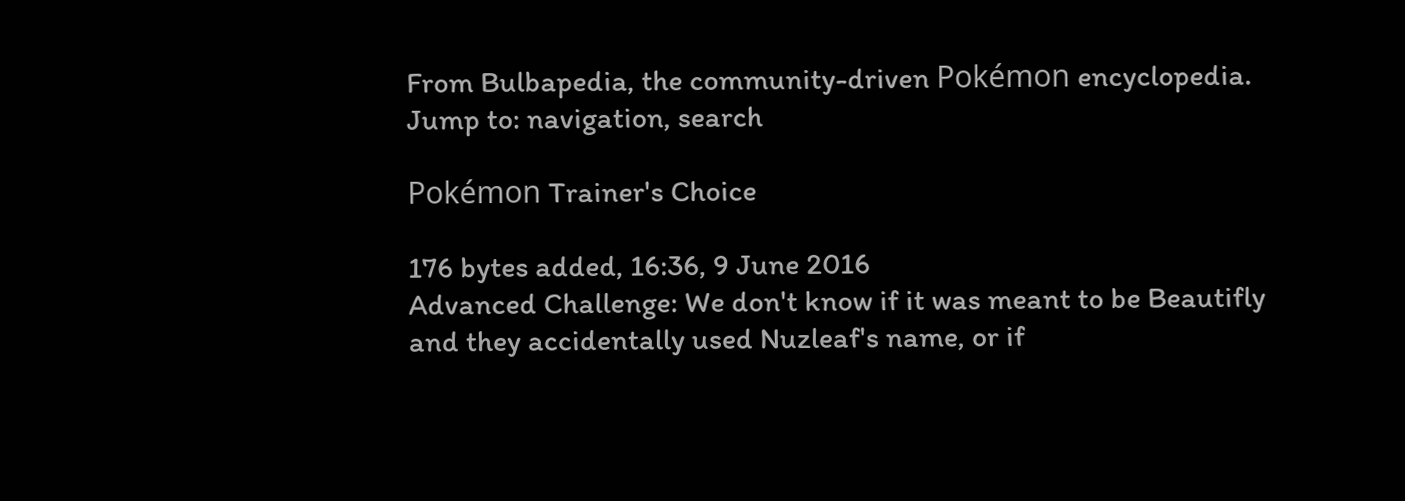From Bulbapedia, the community-driven Pokémon encyclopedia.
Jump to: navigation, search

Pokémon Trainer's Choice

176 bytes added, 16:36, 9 June 2016
Advanced Challenge: We don't know if it was meant to be Beautifly and they accidentally used Nuzleaf's name, or if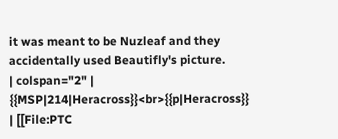it was meant to be Nuzleaf and they accidentally used Beautifly's picture.
| colspan="2" | {{MSP|214|Heracross}}<br>{{p|Heracross}}
| [[File:PTC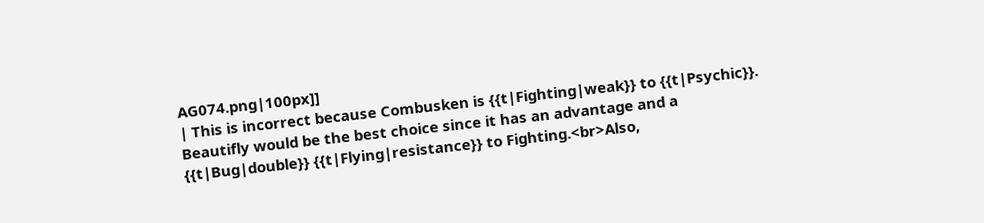AG074.png|100px]]
| This is incorrect because Combusken is {{t|Fighting|weak}} to {{t|Psychic}}. Beautifly would be the best choice since it has an advantage and a {{t|Bug|double}} {{t|Flying|resistance}} to Fighting.<br>Also,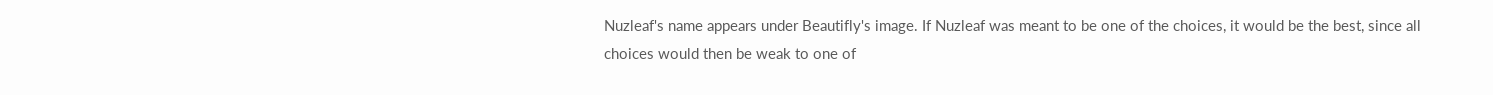Nuzleaf's name appears under Beautifly's image. If Nuzleaf was meant to be one of the choices, it would be the best, since all choices would then be weak to one of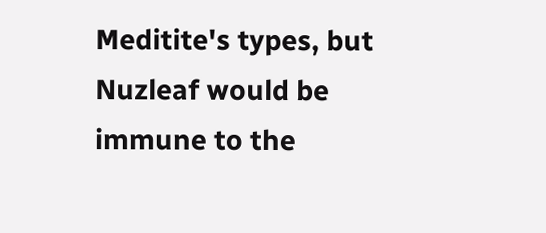Meditite's types, but Nuzleaf would be immune to the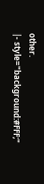other.
|- style="background:#FFF;"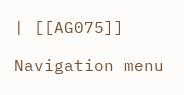| [[AG075]]

Navigation menu